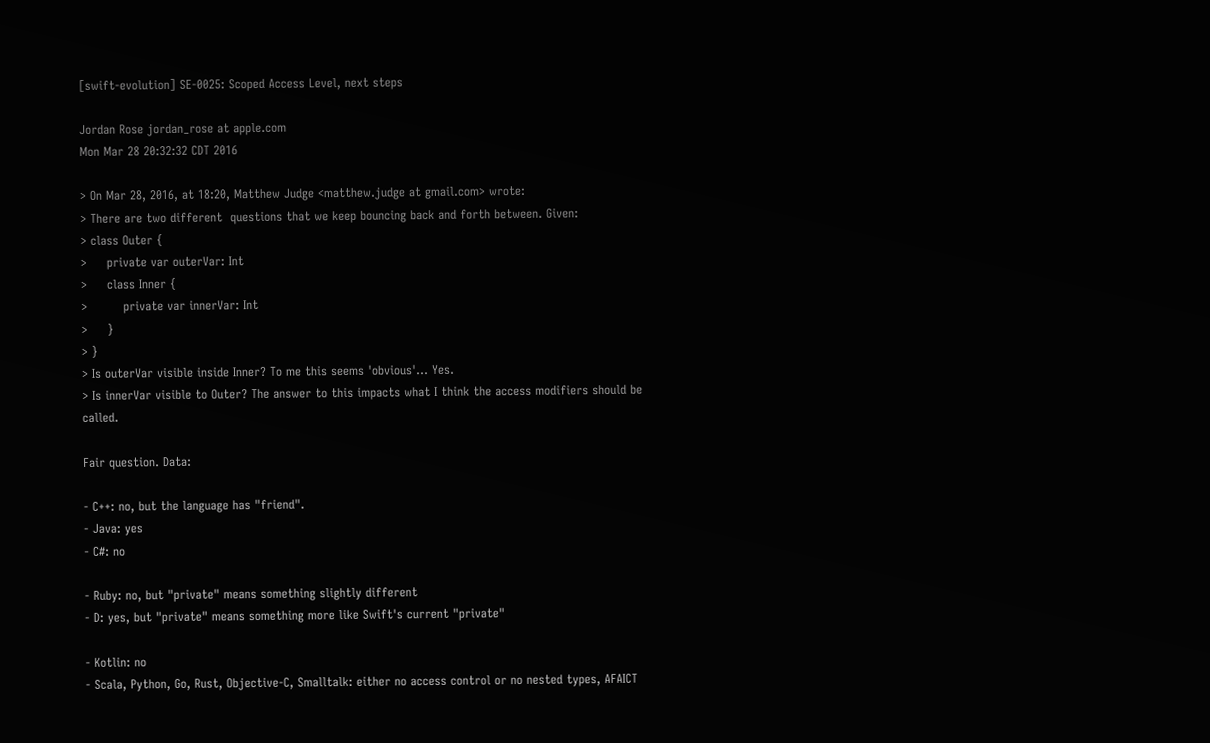[swift-evolution] SE-0025: Scoped Access Level, next steps

Jordan Rose jordan_rose at apple.com
Mon Mar 28 20:32:32 CDT 2016

> On Mar 28, 2016, at 18:20, Matthew Judge <matthew.judge at gmail.com> wrote:
> There are two different  questions that we keep bouncing back and forth between. Given:
> class Outer {
>     private var outerVar: Int
>     class Inner {
>         private var innerVar: Int
>     }
> }
> Is outerVar visible inside Inner? To me this seems 'obvious'... Yes.
> Is innerVar visible to Outer? The answer to this impacts what I think the access modifiers should be called.

Fair question. Data:

- C++: no, but the language has "friend".
- Java: yes
- C#: no

- Ruby: no, but "private" means something slightly different
- D: yes, but "private" means something more like Swift's current "private"

- Kotlin: no
- Scala, Python, Go, Rust, Objective-C, Smalltalk: either no access control or no nested types, AFAICT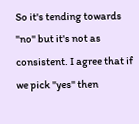So it's tending towards "no" but it's not as consistent. I agree that if we pick "yes" then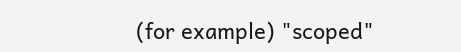(for example) "scoped"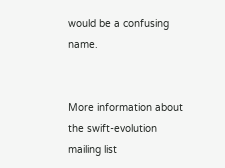would be a confusing name.


More information about the swift-evolution mailing list